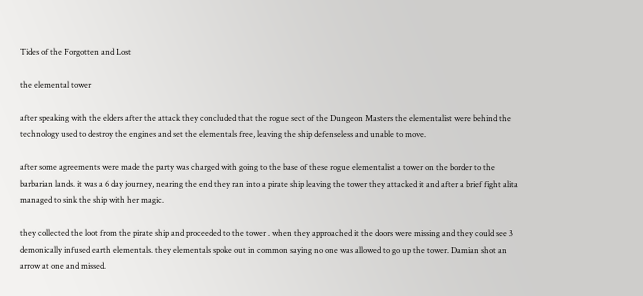Tides of the Forgotten and Lost

the elemental tower

after speaking with the elders after the attack they concluded that the rogue sect of the Dungeon Masters the elementalist were behind the technology used to destroy the engines and set the elementals free, leaving the ship defenseless and unable to move.

after some agreements were made the party was charged with going to the base of these rogue elementalist a tower on the border to the barbarian lands. it was a 6 day journey, nearing the end they ran into a pirate ship leaving the tower they attacked it and after a brief fight alita managed to sink the ship with her magic.

they collected the loot from the pirate ship and proceeded to the tower . when they approached it the doors were missing and they could see 3 demonically infused earth elementals. they elementals spoke out in common saying no one was allowed to go up the tower. Damian shot an arrow at one and missed.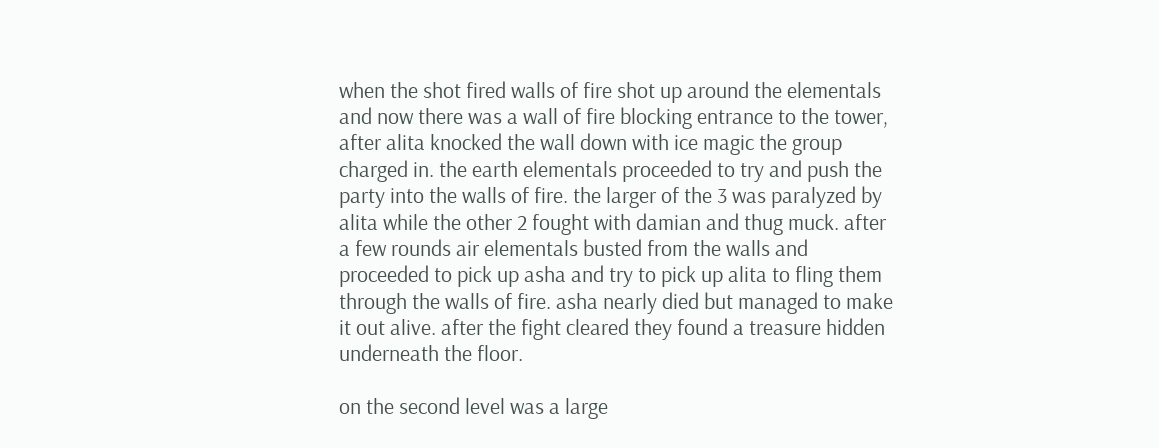when the shot fired walls of fire shot up around the elementals and now there was a wall of fire blocking entrance to the tower, after alita knocked the wall down with ice magic the group charged in. the earth elementals proceeded to try and push the party into the walls of fire. the larger of the 3 was paralyzed by alita while the other 2 fought with damian and thug muck. after a few rounds air elementals busted from the walls and proceeded to pick up asha and try to pick up alita to fling them through the walls of fire. asha nearly died but managed to make it out alive. after the fight cleared they found a treasure hidden underneath the floor.

on the second level was a large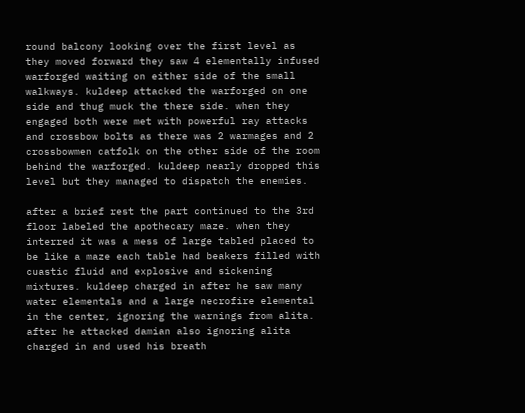round balcony looking over the first level as they moved forward they saw 4 elementally infused warforged waiting on either side of the small walkways. kuldeep attacked the warforged on one side and thug muck the there side. when they engaged both were met with powerful ray attacks and crossbow bolts as there was 2 warmages and 2 crossbowmen catfolk on the other side of the room behind the warforged. kuldeep nearly dropped this level but they managed to dispatch the enemies.

after a brief rest the part continued to the 3rd floor labeled the apothecary maze. when they interred it was a mess of large tabled placed to be like a maze each table had beakers filled with cuastic fluid and explosive and sickening mixtures. kuldeep charged in after he saw many water elementals and a large necrofire elemental in the center, ignoring the warnings from alita. after he attacked damian also ignoring alita charged in and used his breath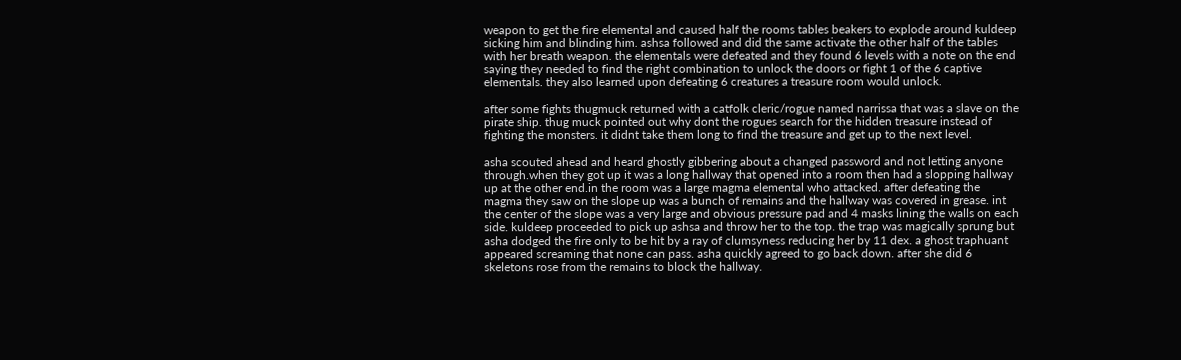weapon to get the fire elemental and caused half the rooms tables beakers to explode around kuldeep sicking him and blinding him. ashsa followed and did the same activate the other half of the tables with her breath weapon. the elementals were defeated and they found 6 levels with a note on the end saying they needed to find the right combination to unlock the doors or fight 1 of the 6 captive elementals. they also learned upon defeating 6 creatures a treasure room would unlock.

after some fights thugmuck returned with a catfolk cleric/rogue named narrissa that was a slave on the pirate ship. thug muck pointed out why dont the rogues search for the hidden treasure instead of fighting the monsters. it didnt take them long to find the treasure and get up to the next level.

asha scouted ahead and heard ghostly gibbering about a changed password and not letting anyone through.when they got up it was a long hallway that opened into a room then had a slopping hallway up at the other end.in the room was a large magma elemental who attacked. after defeating the magma they saw on the slope up was a bunch of remains and the hallway was covered in grease. int the center of the slope was a very large and obvious pressure pad and 4 masks lining the walls on each side. kuldeep proceeded to pick up ashsa and throw her to the top. the trap was magically sprung but asha dodged the fire only to be hit by a ray of clumsyness reducing her by 11 dex. a ghost traphuant appeared screaming that none can pass. asha quickly agreed to go back down. after she did 6 skeletons rose from the remains to block the hallway.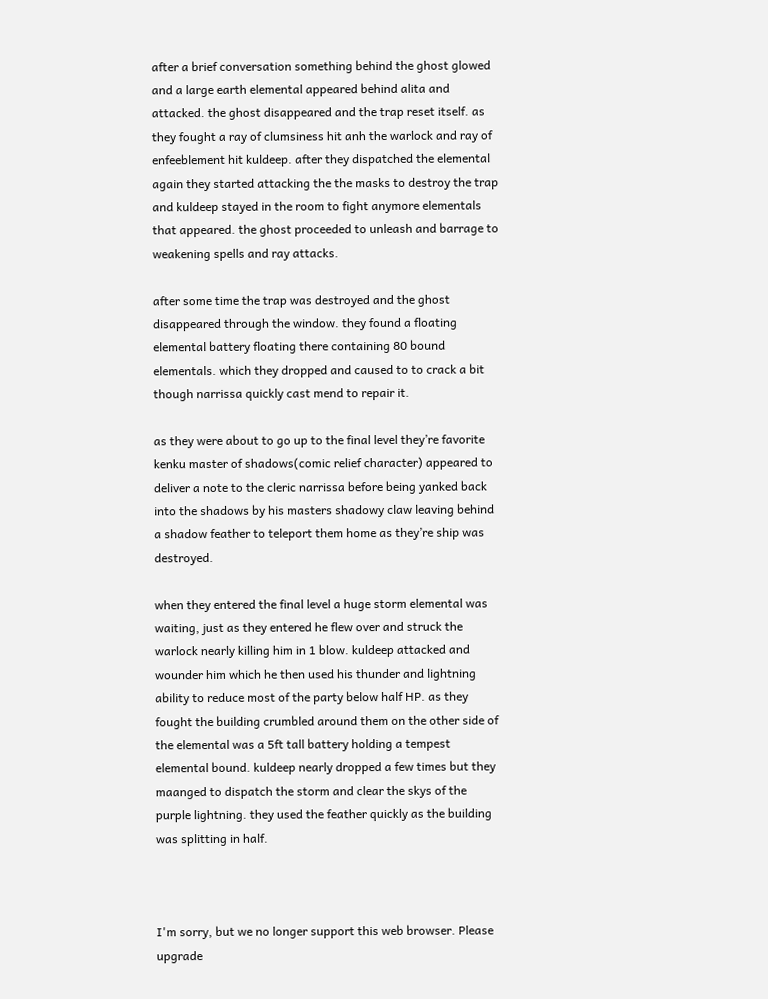after a brief conversation something behind the ghost glowed and a large earth elemental appeared behind alita and attacked. the ghost disappeared and the trap reset itself. as they fought a ray of clumsiness hit anh the warlock and ray of enfeeblement hit kuldeep. after they dispatched the elemental again they started attacking the the masks to destroy the trap and kuldeep stayed in the room to fight anymore elementals that appeared. the ghost proceeded to unleash and barrage to weakening spells and ray attacks.

after some time the trap was destroyed and the ghost disappeared through the window. they found a floating elemental battery floating there containing 80 bound elementals. which they dropped and caused to to crack a bit though narrissa quickly cast mend to repair it.

as they were about to go up to the final level they’re favorite kenku master of shadows(comic relief character) appeared to deliver a note to the cleric narrissa before being yanked back into the shadows by his masters shadowy claw leaving behind a shadow feather to teleport them home as they’re ship was destroyed.

when they entered the final level a huge storm elemental was waiting, just as they entered he flew over and struck the warlock nearly killing him in 1 blow. kuldeep attacked and wounder him which he then used his thunder and lightning ability to reduce most of the party below half HP. as they fought the building crumbled around them on the other side of the elemental was a 5ft tall battery holding a tempest elemental bound. kuldeep nearly dropped a few times but they maanged to dispatch the storm and clear the skys of the purple lightning. they used the feather quickly as the building was splitting in half.



I'm sorry, but we no longer support this web browser. Please upgrade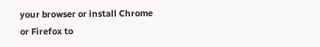your browser or install Chrome or Firefox to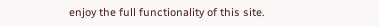enjoy the full functionality of this site.